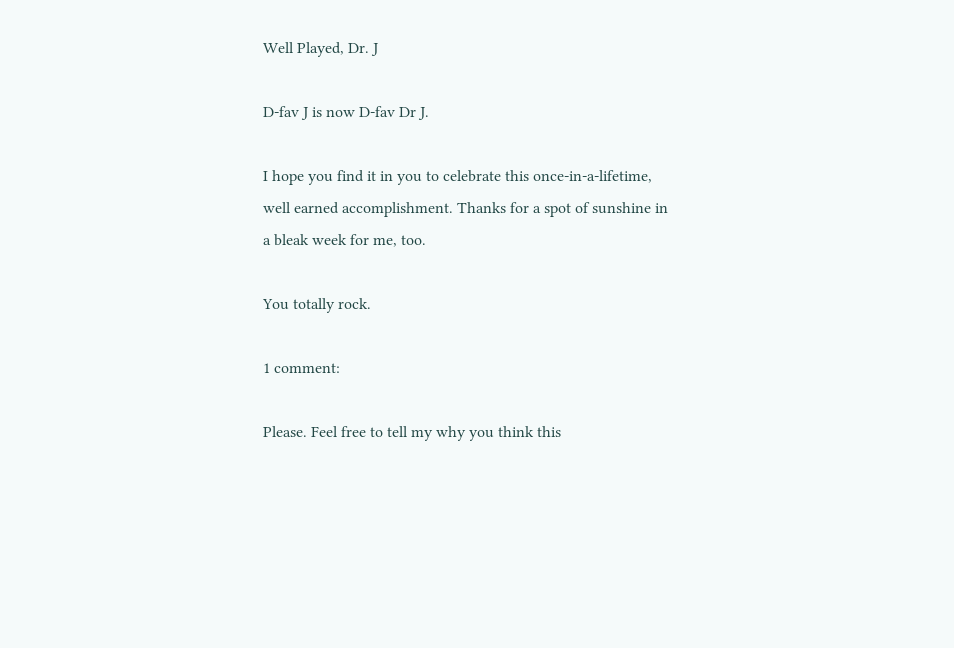Well Played, Dr. J

D-fav J is now D-fav Dr J.

I hope you find it in you to celebrate this once-in-a-lifetime, well earned accomplishment. Thanks for a spot of sunshine in a bleak week for me, too.

You totally rock.

1 comment:

Please. Feel free to tell my why you think this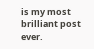is my most brilliant post ever.